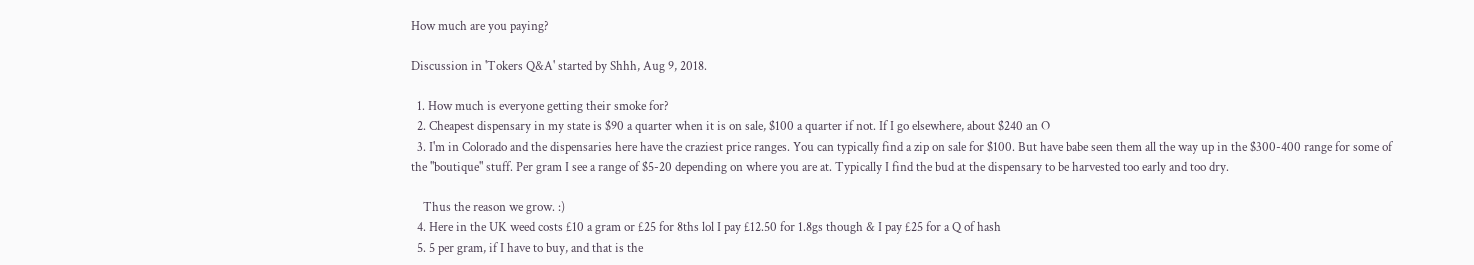How much are you paying?

Discussion in 'Tokers Q&A' started by Shhh, Aug 9, 2018.

  1. How much is everyone getting their smoke for?
  2. Cheapest dispensary in my state is $90 a quarter when it is on sale, $100 a quarter if not. If I go elsewhere, about $240 an O
  3. I'm in Colorado and the dispensaries here have the craziest price ranges. You can typically find a zip on sale for $100. But have babe seen them all the way up in the $300-400 range for some of the "boutique" stuff. Per gram I see a range of $5-20 depending on where you are at. Typically I find the bud at the dispensary to be harvested too early and too dry.

    Thus the reason we grow. :)
  4. Here in the UK weed costs £10 a gram or £25 for 8ths lol I pay £12.50 for 1.8gs though & I pay £25 for a Q of hash
  5. 5 per gram, if I have to buy, and that is the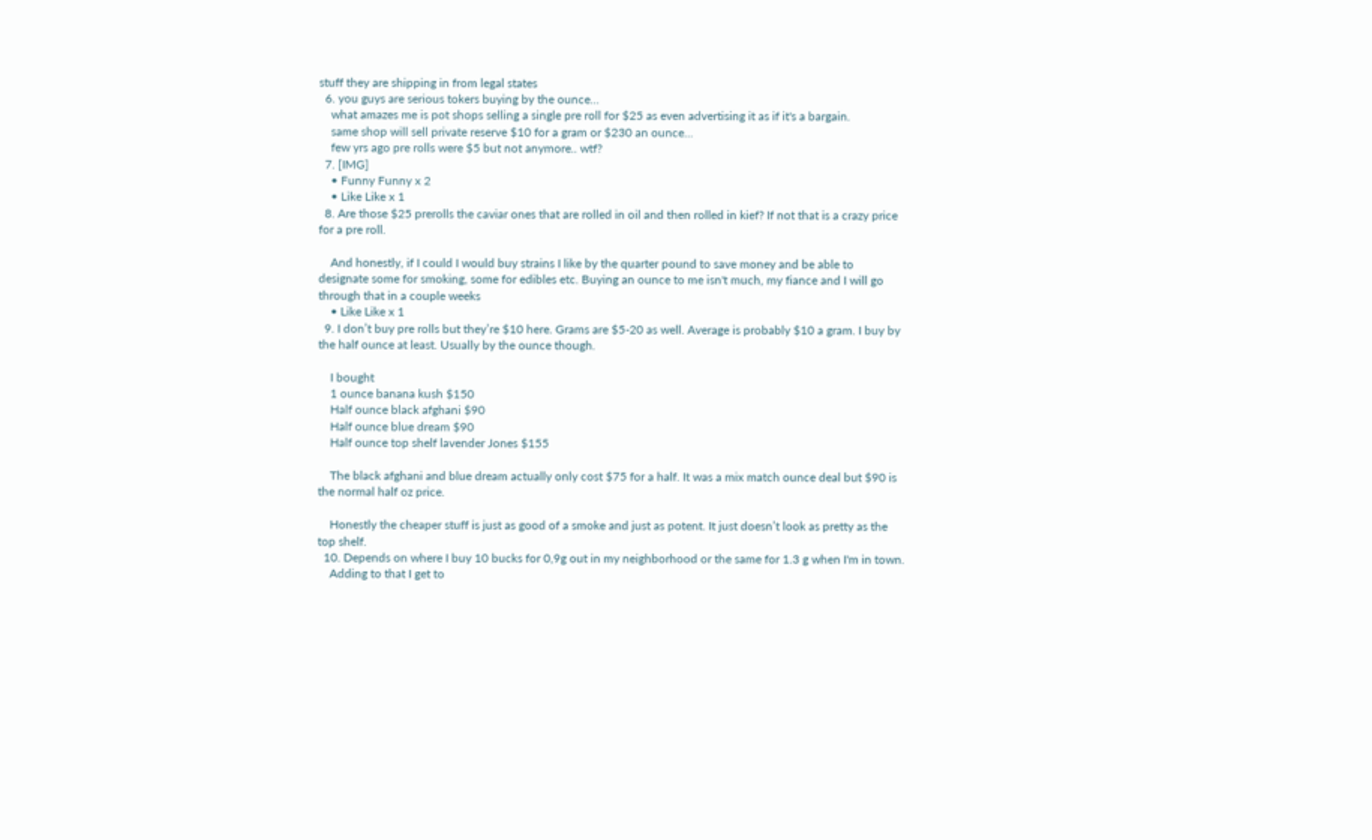stuff they are shipping in from legal states
  6. you guys are serious tokers buying by the ounce...
    what amazes me is pot shops selling a single pre roll for $25 as even advertising it as if it's a bargain.
    same shop will sell private reserve $10 for a gram or $230 an ounce...
    few yrs ago pre rolls were $5 but not anymore.. wtf?
  7. [IMG]
    • Funny Funny x 2
    • Like Like x 1
  8. Are those $25 prerolls the caviar ones that are rolled in oil and then rolled in kief? If not that is a crazy price for a pre roll.

    And honestly, if I could I would buy strains I like by the quarter pound to save money and be able to designate some for smoking, some for edibles etc. Buying an ounce to me isn't much, my fiance and I will go through that in a couple weeks
    • Like Like x 1
  9. I don’t buy pre rolls but they’re $10 here. Grams are $5-20 as well. Average is probably $10 a gram. I buy by the half ounce at least. Usually by the ounce though.

    I bought
    1 ounce banana kush $150
    Half ounce black afghani $90
    Half ounce blue dream $90
    Half ounce top shelf lavender Jones $155

    The black afghani and blue dream actually only cost $75 for a half. It was a mix match ounce deal but $90 is the normal half oz price.

    Honestly the cheaper stuff is just as good of a smoke and just as potent. It just doesn’t look as pretty as the top shelf.
  10. Depends on where I buy 10 bucks for 0,9g out in my neighborhood or the same for 1.3 g when I'm in town.
    Adding to that I get to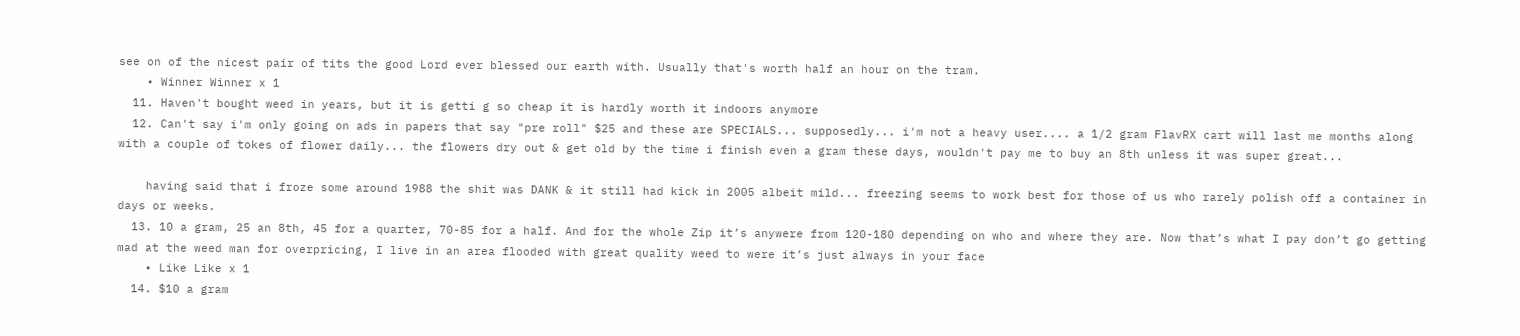see on of the nicest pair of tits the good Lord ever blessed our earth with. Usually that's worth half an hour on the tram.
    • Winner Winner x 1
  11. Haven't bought weed in years, but it is getti g so cheap it is hardly worth it indoors anymore
  12. Can't say i'm only going on ads in papers that say "pre roll" $25 and these are SPECIALS... supposedly... i'm not a heavy user.... a 1/2 gram FlavRX cart will last me months along with a couple of tokes of flower daily... the flowers dry out & get old by the time i finish even a gram these days, wouldn't pay me to buy an 8th unless it was super great...

    having said that i froze some around 1988 the shit was DANK & it still had kick in 2005 albeit mild... freezing seems to work best for those of us who rarely polish off a container in days or weeks.
  13. 10 a gram, 25 an 8th, 45 for a quarter, 70-85 for a half. And for the whole Zip it’s anywere from 120-180 depending on who and where they are. Now that’s what I pay don’t go getting mad at the weed man for overpricing, I live in an area flooded with great quality weed to were it’s just always in your face
    • Like Like x 1
  14. $10 a gram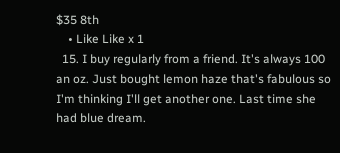$35 8th
    • Like Like x 1
  15. I buy regularly from a friend. It's always 100 an oz. Just bought lemon haze that's fabulous so I'm thinking I'll get another one. Last time she had blue dream.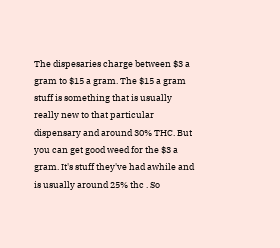The dispesaries charge between $3 a gram to $15 a gram. The $15 a gram stuff is something that is usually really new to that particular dispensary and around 30% THC. But you can get good weed for the $3 a gram. It's stuff they've had awhile and is usually around 25% thc . So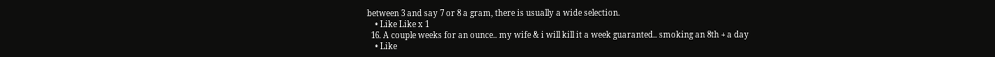between 3 and say 7 or 8 a gram, there is usually a wide selection.
    • Like Like x 1
  16. A couple weeks for an ounce.. my wife & i will kill it a week guaranted.. smoking an 8th + a day
    • Like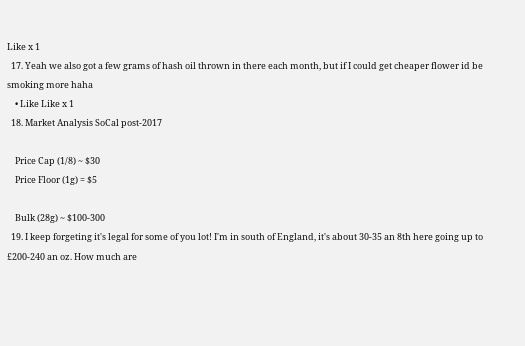Like x 1
  17. Yeah we also got a few grams of hash oil thrown in there each month, but if I could get cheaper flower id be smoking more haha
    • Like Like x 1
  18. Market Analysis SoCal post-2017

    Price Cap (1/8) ~ $30
    Price Floor (1g) = $5

    Bulk (28g) ~ $100-300
  19. I keep forgeting it's legal for some of you lot! I'm in south of England, it's about 30-35 an 8th here going up to £200-240 an oz. How much are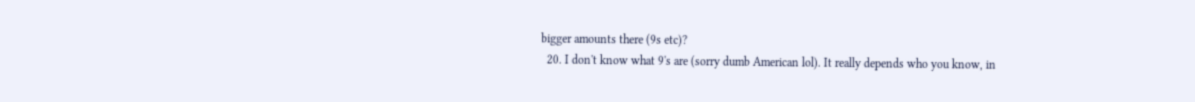bigger amounts there (9s etc)?
  20. I don't know what 9's are (sorry dumb American lol). It really depends who you know, in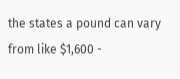the states a pound can vary from like $1,600 -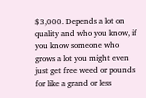$3,000. Depends a lot on quality and who you know, if you know someone who grows a lot you might even just get free weed or pounds for like a grand or less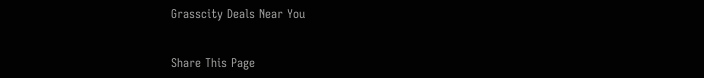Grasscity Deals Near You


Share This Page